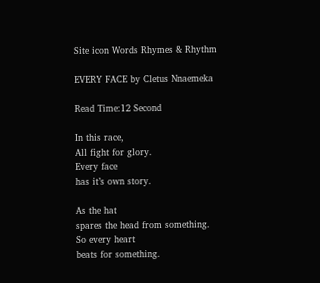Site icon Words Rhymes & Rhythm

EVERY FACE by Cletus Nnaemeka

Read Time:12 Second

In this race,
All fight for glory.
Every face
has it’s own story.

As the hat
spares the head from something.
So every heart
beats for something.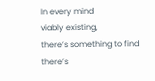In every mind
viably existing,
there’s something to find
there’s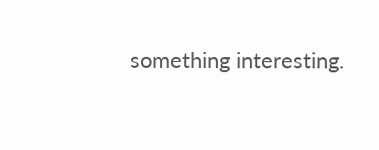something interesting.